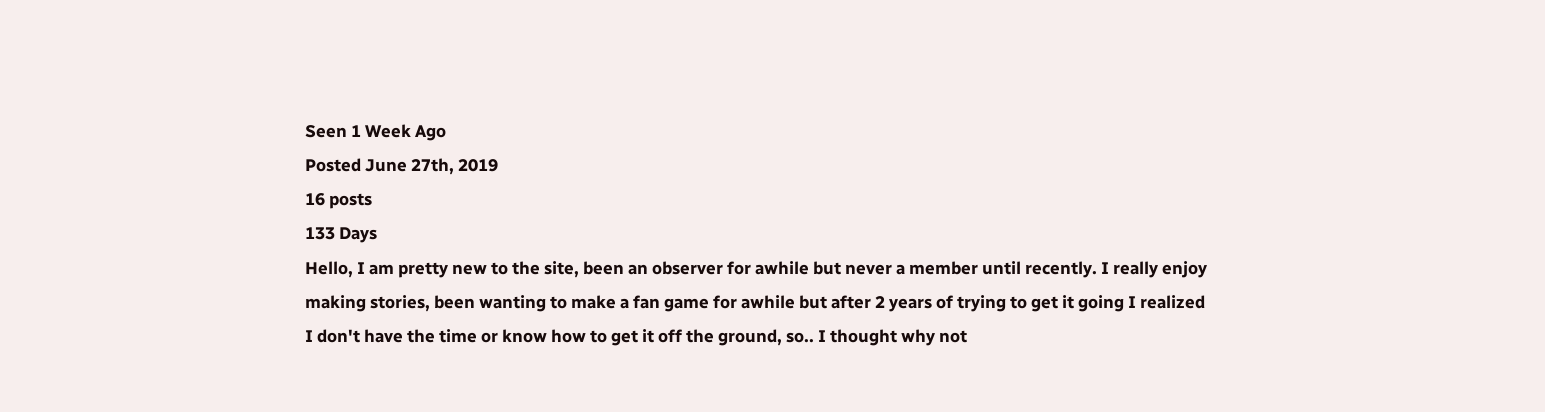Seen 1 Week Ago
Posted June 27th, 2019
16 posts
133 Days
Hello, I am pretty new to the site, been an observer for awhile but never a member until recently. I really enjoy making stories, been wanting to make a fan game for awhile but after 2 years of trying to get it going I realized I don't have the time or know how to get it off the ground, so.. I thought why not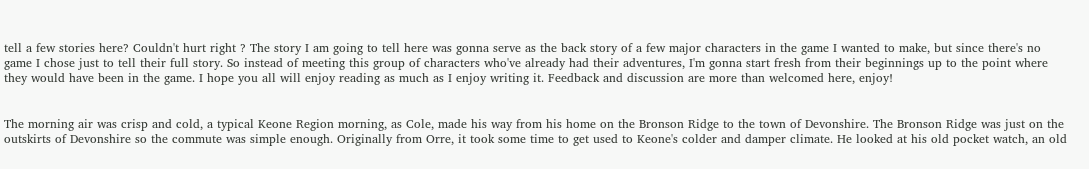tell a few stories here? Couldn't hurt right ? The story I am going to tell here was gonna serve as the back story of a few major characters in the game I wanted to make, but since there's no game I chose just to tell their full story. So instead of meeting this group of characters who've already had their adventures, I'm gonna start fresh from their beginnings up to the point where they would have been in the game. I hope you all will enjoy reading as much as I enjoy writing it. Feedback and discussion are more than welcomed here, enjoy!


The morning air was crisp and cold, a typical Keone Region morning, as Cole, made his way from his home on the Bronson Ridge to the town of Devonshire. The Bronson Ridge was just on the outskirts of Devonshire so the commute was simple enough. Originally from Orre, it took some time to get used to Keone's colder and damper climate. He looked at his old pocket watch, an old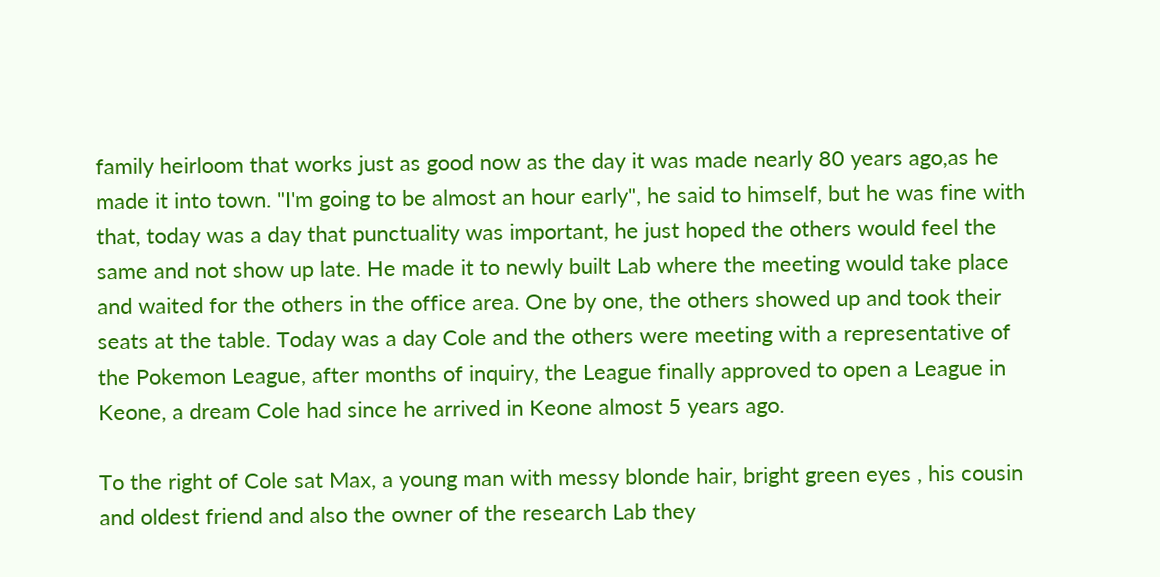family heirloom that works just as good now as the day it was made nearly 80 years ago,as he made it into town. "I'm going to be almost an hour early", he said to himself, but he was fine with that, today was a day that punctuality was important, he just hoped the others would feel the same and not show up late. He made it to newly built Lab where the meeting would take place and waited for the others in the office area. One by one, the others showed up and took their seats at the table. Today was a day Cole and the others were meeting with a representative of the Pokemon League, after months of inquiry, the League finally approved to open a League in Keone, a dream Cole had since he arrived in Keone almost 5 years ago.

To the right of Cole sat Max, a young man with messy blonde hair, bright green eyes , his cousin and oldest friend and also the owner of the research Lab they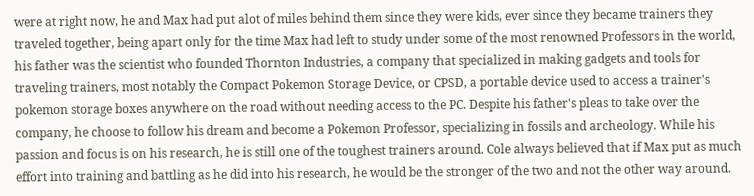were at right now, he and Max had put alot of miles behind them since they were kids, ever since they became trainers they traveled together, being apart only for the time Max had left to study under some of the most renowned Professors in the world, his father was the scientist who founded Thornton Industries, a company that specialized in making gadgets and tools for traveling trainers, most notably the Compact Pokemon Storage Device, or CPSD, a portable device used to access a trainer's pokemon storage boxes anywhere on the road without needing access to the PC. Despite his father's pleas to take over the company, he choose to follow his dream and become a Pokemon Professor, specializing in fossils and archeology. While his passion and focus is on his research, he is still one of the toughest trainers around. Cole always believed that if Max put as much effort into training and battling as he did into his research, he would be the stronger of the two and not the other way around.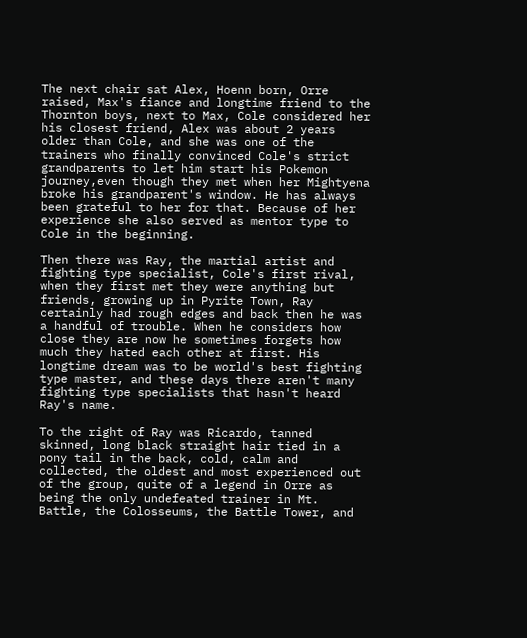The next chair sat Alex, Hoenn born, Orre raised, Max's fiance and longtime friend to the Thornton boys, next to Max, Cole considered her his closest friend, Alex was about 2 years older than Cole, and she was one of the trainers who finally convinced Cole's strict grandparents to let him start his Pokemon journey,even though they met when her Mightyena broke his grandparent's window. He has always been grateful to her for that. Because of her experience she also served as mentor type to Cole in the beginning.

Then there was Ray, the martial artist and fighting type specialist, Cole's first rival, when they first met they were anything but friends, growing up in Pyrite Town, Ray certainly had rough edges and back then he was a handful of trouble. When he considers how close they are now he sometimes forgets how much they hated each other at first. His longtime dream was to be world's best fighting type master, and these days there aren't many fighting type specialists that hasn't heard Ray's name.

To the right of Ray was Ricardo, tanned skinned, long black straight hair tied in a pony tail in the back, cold, calm and collected, the oldest and most experienced out of the group, quite of a legend in Orre as being the only undefeated trainer in Mt. Battle, the Colosseums, the Battle Tower, and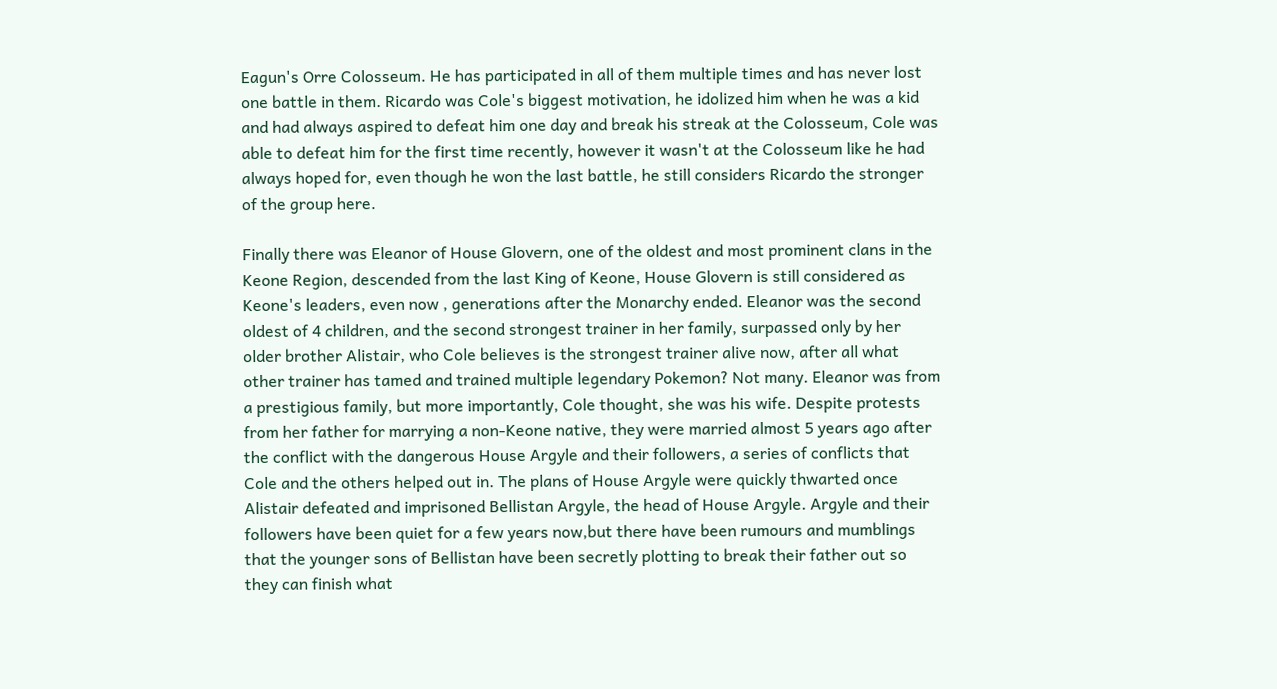Eagun's Orre Colosseum. He has participated in all of them multiple times and has never lost one battle in them. Ricardo was Cole's biggest motivation, he idolized him when he was a kid and had always aspired to defeat him one day and break his streak at the Colosseum, Cole was able to defeat him for the first time recently, however it wasn't at the Colosseum like he had always hoped for, even though he won the last battle, he still considers Ricardo the stronger of the group here.

Finally there was Eleanor of House Glovern, one of the oldest and most prominent clans in the Keone Region, descended from the last King of Keone, House Glovern is still considered as Keone's leaders, even now , generations after the Monarchy ended. Eleanor was the second oldest of 4 children, and the second strongest trainer in her family, surpassed only by her older brother Alistair, who Cole believes is the strongest trainer alive now, after all what other trainer has tamed and trained multiple legendary Pokemon? Not many. Eleanor was from a prestigious family, but more importantly, Cole thought, she was his wife. Despite protests from her father for marrying a non-Keone native, they were married almost 5 years ago after the conflict with the dangerous House Argyle and their followers, a series of conflicts that Cole and the others helped out in. The plans of House Argyle were quickly thwarted once Alistair defeated and imprisoned Bellistan Argyle, the head of House Argyle. Argyle and their followers have been quiet for a few years now,but there have been rumours and mumblings that the younger sons of Bellistan have been secretly plotting to break their father out so they can finish what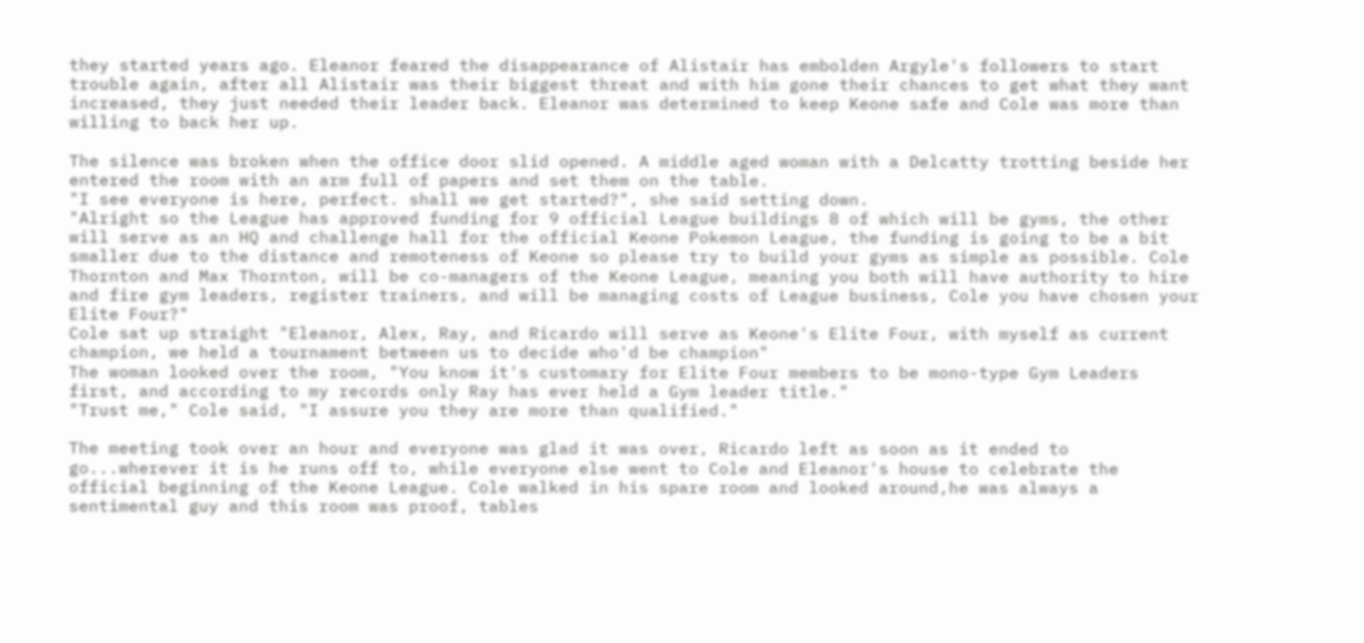they started years ago. Eleanor feared the disappearance of Alistair has embolden Argyle's followers to start trouble again, after all Alistair was their biggest threat and with him gone their chances to get what they want increased, they just needed their leader back. Eleanor was determined to keep Keone safe and Cole was more than willing to back her up.

The silence was broken when the office door slid opened. A middle aged woman with a Delcatty trotting beside her entered the room with an arm full of papers and set them on the table.
"I see everyone is here, perfect. shall we get started?", she said setting down.
"Alright so the League has approved funding for 9 official League buildings 8 of which will be gyms, the other will serve as an HQ and challenge hall for the official Keone Pokemon League, the funding is going to be a bit smaller due to the distance and remoteness of Keone so please try to build your gyms as simple as possible. Cole Thornton and Max Thornton, will be co-managers of the Keone League, meaning you both will have authority to hire and fire gym leaders, register trainers, and will be managing costs of League business, Cole you have chosen your Elite Four?"
Cole sat up straight "Eleanor, Alex, Ray, and Ricardo will serve as Keone's Elite Four, with myself as current champion, we held a tournament between us to decide who'd be champion"
The woman looked over the room, "You know it's customary for Elite Four members to be mono-type Gym Leaders first, and according to my records only Ray has ever held a Gym leader title."
"Trust me," Cole said, "I assure you they are more than qualified."

The meeting took over an hour and everyone was glad it was over, Ricardo left as soon as it ended to go...wherever it is he runs off to, while everyone else went to Cole and Eleanor's house to celebrate the official beginning of the Keone League. Cole walked in his spare room and looked around,he was always a sentimental guy and this room was proof, tables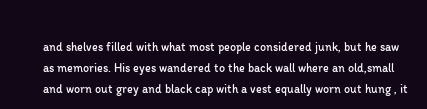and shelves filled with what most people considered junk, but he saw as memories. His eyes wandered to the back wall where an old,small and worn out grey and black cap with a vest equally worn out hung , it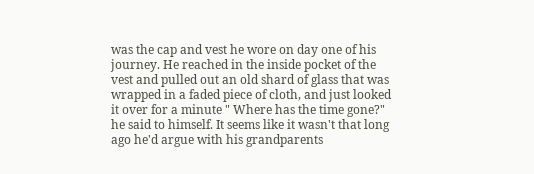was the cap and vest he wore on day one of his journey. He reached in the inside pocket of the vest and pulled out an old shard of glass that was wrapped in a faded piece of cloth, and just looked it over for a minute " Where has the time gone?" he said to himself. It seems like it wasn't that long ago he'd argue with his grandparents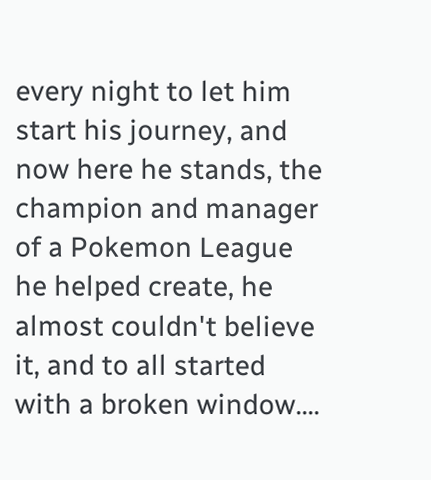every night to let him start his journey, and now here he stands, the champion and manager of a Pokemon League he helped create, he almost couldn't believe it, and to all started with a broken window....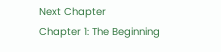Next Chapter
Chapter 1: The Beginning